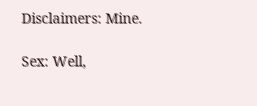Disclaimers: Mine.

Sex: Well,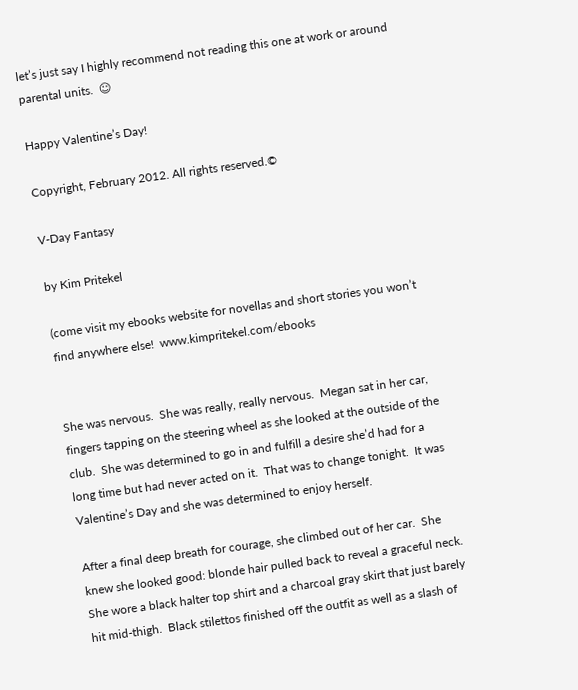let’s just say I highly recommend not reading this one at work or around parental units.  ☺

Happy Valentine’s Day!

Copyright, February 2012. All rights reserved.©

V-Day Fantasy

by Kim Pritekel

(come visit my ebooks website for novellas and short stories you won’t find anywhere else!  www.kimpritekel.com/ebooks


She was nervous.  She was really, really nervous.  Megan sat in her car, fingers tapping on the steering wheel as she looked at the outside of the club.  She was determined to go in and fulfill a desire she’d had for a long time but had never acted on it.  That was to change tonight.  It was Valentine’s Day and she was determined to enjoy herself.

After a final deep breath for courage, she climbed out of her car.  She knew she looked good: blonde hair pulled back to reveal a graceful neck.  She wore a black halter top shirt and a charcoal gray skirt that just barely hit mid-thigh.  Black stilettos finished off the outfit as well as a slash of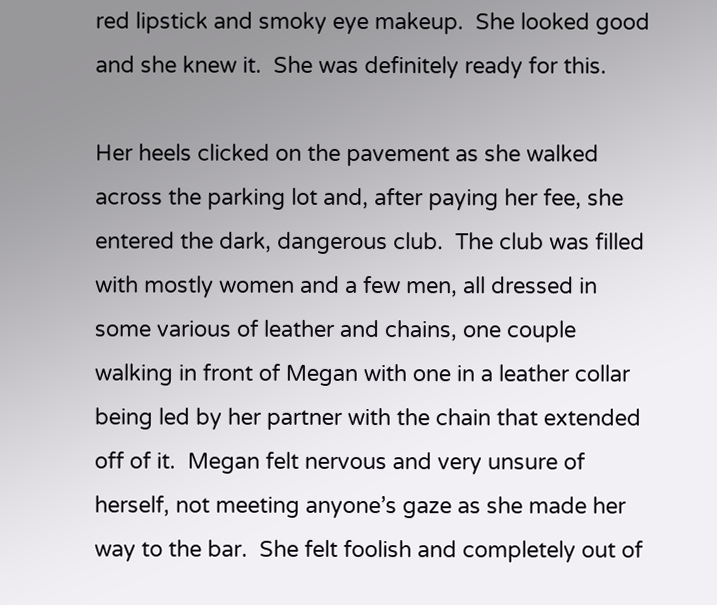red lipstick and smoky eye makeup.  She looked good and she knew it.  She was definitely ready for this.

Her heels clicked on the pavement as she walked across the parking lot and, after paying her fee, she entered the dark, dangerous club.  The club was filled with mostly women and a few men, all dressed in some various of leather and chains, one couple walking in front of Megan with one in a leather collar being led by her partner with the chain that extended off of it.  Megan felt nervous and very unsure of herself, not meeting anyone’s gaze as she made her way to the bar.  She felt foolish and completely out of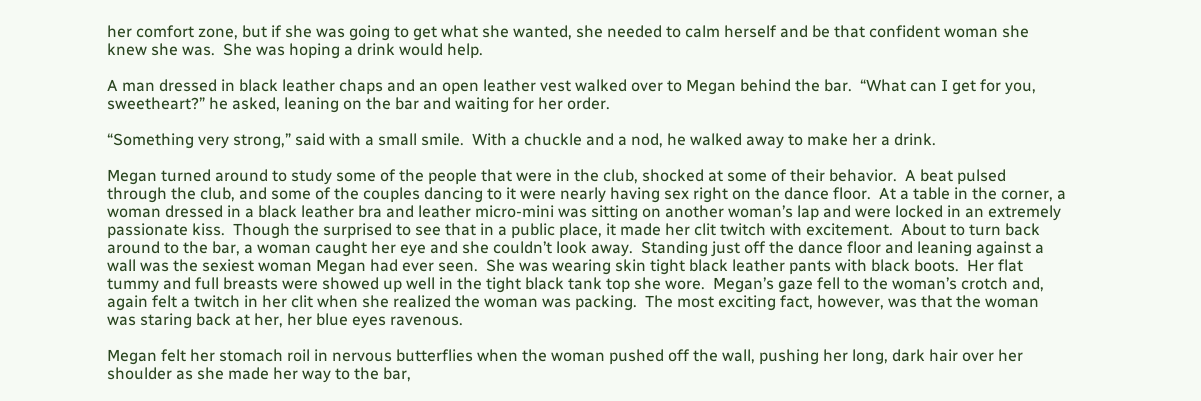her comfort zone, but if she was going to get what she wanted, she needed to calm herself and be that confident woman she knew she was.  She was hoping a drink would help.

A man dressed in black leather chaps and an open leather vest walked over to Megan behind the bar.  “What can I get for you, sweetheart?” he asked, leaning on the bar and waiting for her order.

“Something very strong,” said with a small smile.  With a chuckle and a nod, he walked away to make her a drink.

Megan turned around to study some of the people that were in the club, shocked at some of their behavior.  A beat pulsed through the club, and some of the couples dancing to it were nearly having sex right on the dance floor.  At a table in the corner, a woman dressed in a black leather bra and leather micro-mini was sitting on another woman’s lap and were locked in an extremely passionate kiss.  Though the surprised to see that in a public place, it made her clit twitch with excitement.  About to turn back around to the bar, a woman caught her eye and she couldn’t look away.  Standing just off the dance floor and leaning against a wall was the sexiest woman Megan had ever seen.  She was wearing skin tight black leather pants with black boots.  Her flat tummy and full breasts were showed up well in the tight black tank top she wore.  Megan’s gaze fell to the woman’s crotch and, again felt a twitch in her clit when she realized the woman was packing.  The most exciting fact, however, was that the woman was staring back at her, her blue eyes ravenous.

Megan felt her stomach roil in nervous butterflies when the woman pushed off the wall, pushing her long, dark hair over her shoulder as she made her way to the bar,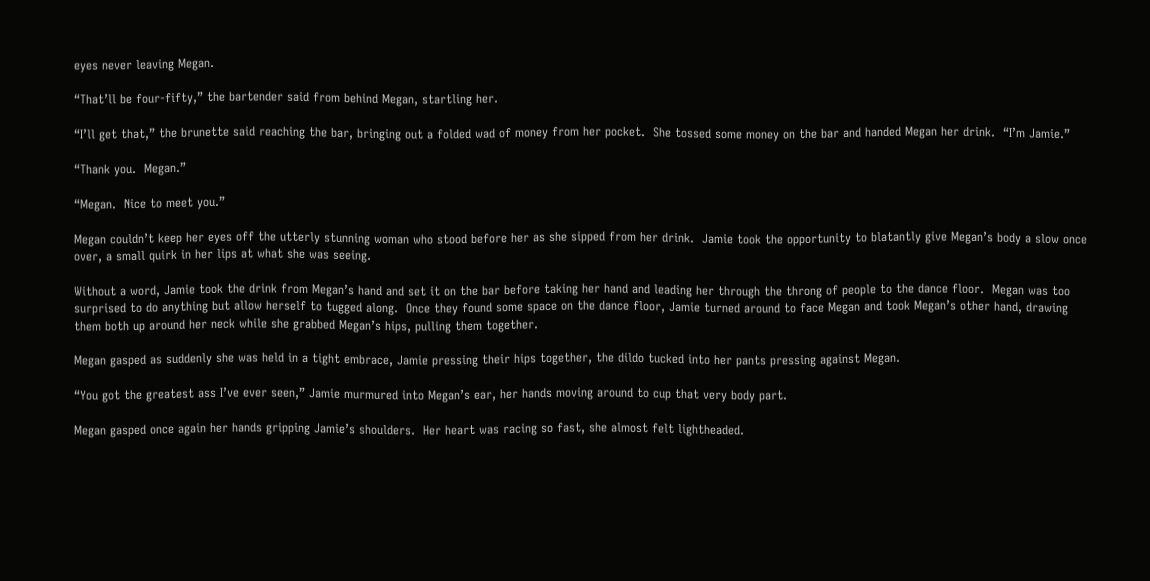eyes never leaving Megan.

“That’ll be four-fifty,” the bartender said from behind Megan, startling her.

“I’ll get that,” the brunette said reaching the bar, bringing out a folded wad of money from her pocket.  She tossed some money on the bar and handed Megan her drink.  “I’m Jamie.”

“Thank you.  Megan.”

“Megan.  Nice to meet you.”

Megan couldn’t keep her eyes off the utterly stunning woman who stood before her as she sipped from her drink.  Jamie took the opportunity to blatantly give Megan’s body a slow once over, a small quirk in her lips at what she was seeing.

Without a word, Jamie took the drink from Megan’s hand and set it on the bar before taking her hand and leading her through the throng of people to the dance floor.  Megan was too surprised to do anything but allow herself to tugged along.  Once they found some space on the dance floor, Jamie turned around to face Megan and took Megan’s other hand, drawing them both up around her neck while she grabbed Megan’s hips, pulling them together.

Megan gasped as suddenly she was held in a tight embrace, Jamie pressing their hips together, the dildo tucked into her pants pressing against Megan.

“You got the greatest ass I’ve ever seen,” Jamie murmured into Megan’s ear, her hands moving around to cup that very body part.

Megan gasped once again her hands gripping Jamie’s shoulders.  Her heart was racing so fast, she almost felt lightheaded.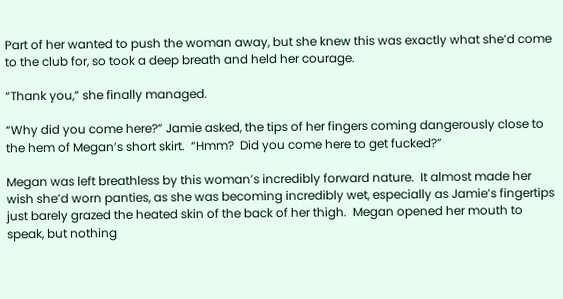Part of her wanted to push the woman away, but she knew this was exactly what she’d come to the club for, so took a deep breath and held her courage.

“Thank you,” she finally managed.

“Why did you come here?” Jamie asked, the tips of her fingers coming dangerously close to the hem of Megan’s short skirt.  “Hmm?  Did you come here to get fucked?”

Megan was left breathless by this woman’s incredibly forward nature.  It almost made her wish she’d worn panties, as she was becoming incredibly wet, especially as Jamie’s fingertips just barely grazed the heated skin of the back of her thigh.  Megan opened her mouth to speak, but nothing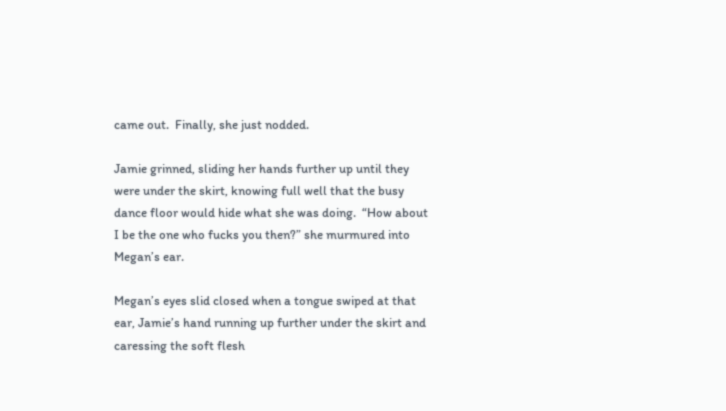came out.  Finally, she just nodded.

Jamie grinned, sliding her hands further up until they were under the skirt, knowing full well that the busy dance floor would hide what she was doing.  “How about I be the one who fucks you then?” she murmured into Megan’s ear.

Megan’s eyes slid closed when a tongue swiped at that ear, Jamie’s hand running up further under the skirt and caressing the soft flesh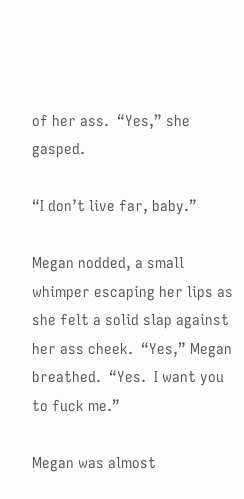of her ass.  “Yes,” she gasped.

“I don’t live far, baby.”

Megan nodded, a small whimper escaping her lips as she felt a solid slap against her ass cheek.  “Yes,” Megan breathed.  “Yes.  I want you to fuck me.”

Megan was almost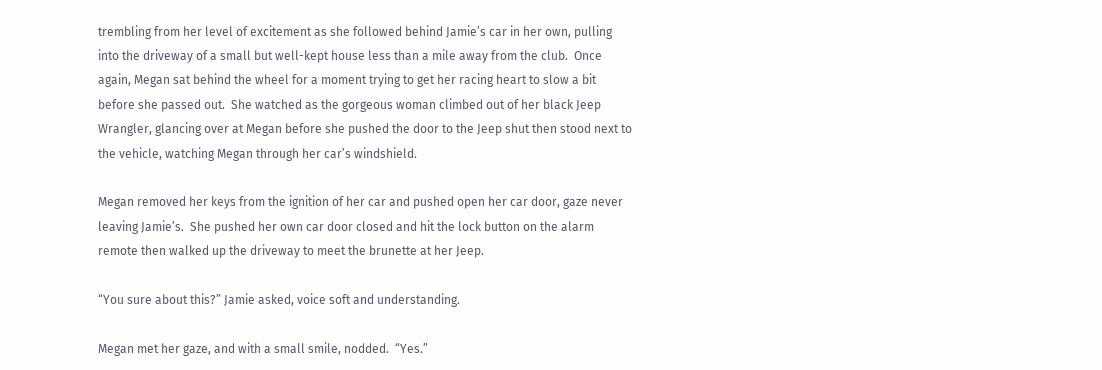trembling from her level of excitement as she followed behind Jamie’s car in her own, pulling into the driveway of a small but well-kept house less than a mile away from the club.  Once again, Megan sat behind the wheel for a moment trying to get her racing heart to slow a bit before she passed out.  She watched as the gorgeous woman climbed out of her black Jeep Wrangler, glancing over at Megan before she pushed the door to the Jeep shut then stood next to the vehicle, watching Megan through her car’s windshield.

Megan removed her keys from the ignition of her car and pushed open her car door, gaze never leaving Jamie’s.  She pushed her own car door closed and hit the lock button on the alarm remote then walked up the driveway to meet the brunette at her Jeep.

“You sure about this?” Jamie asked, voice soft and understanding.

Megan met her gaze, and with a small smile, nodded.  “Yes.”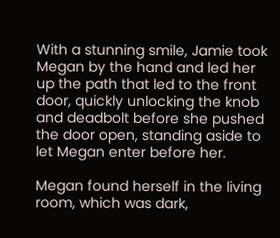With a stunning smile, Jamie took Megan by the hand and led her up the path that led to the front door, quickly unlocking the knob and deadbolt before she pushed the door open, standing aside to let Megan enter before her.

Megan found herself in the living room, which was dark,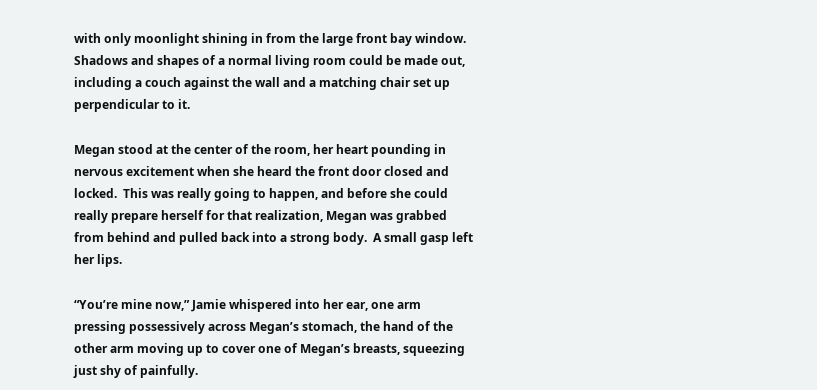with only moonlight shining in from the large front bay window.  Shadows and shapes of a normal living room could be made out, including a couch against the wall and a matching chair set up perpendicular to it.

Megan stood at the center of the room, her heart pounding in nervous excitement when she heard the front door closed and locked.  This was really going to happen, and before she could really prepare herself for that realization, Megan was grabbed from behind and pulled back into a strong body.  A small gasp left her lips.

“You’re mine now,” Jamie whispered into her ear, one arm pressing possessively across Megan’s stomach, the hand of the other arm moving up to cover one of Megan’s breasts, squeezing just shy of painfully.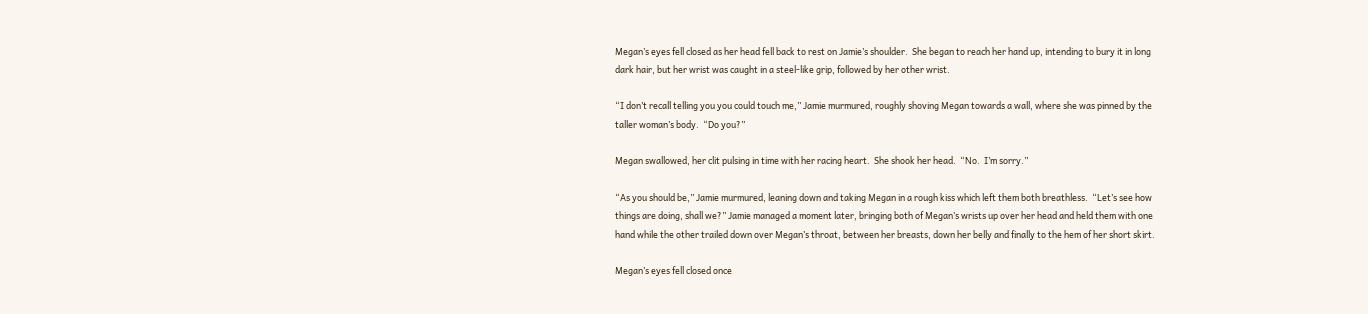Megan’s eyes fell closed as her head fell back to rest on Jamie’s shoulder.  She began to reach her hand up, intending to bury it in long dark hair, but her wrist was caught in a steel-like grip, followed by her other wrist.

“I don’t recall telling you you could touch me,” Jamie murmured, roughly shoving Megan towards a wall, where she was pinned by the taller woman’s body.  “Do you?”

Megan swallowed, her clit pulsing in time with her racing heart.  She shook her head.  “No.  I’m sorry.”

“As you should be,” Jamie murmured, leaning down and taking Megan in a rough kiss which left them both breathless.  “Let’s see how things are doing, shall we?” Jamie managed a moment later, bringing both of Megan’s wrists up over her head and held them with one hand while the other trailed down over Megan’s throat, between her breasts, down her belly and finally to the hem of her short skirt.

Megan’s eyes fell closed once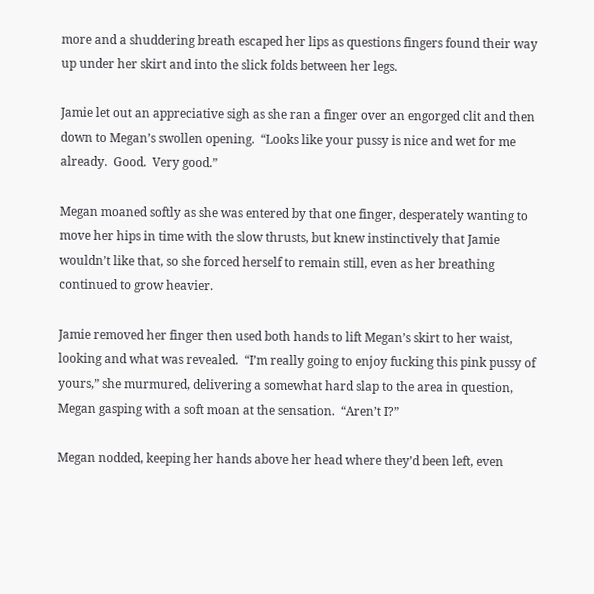more and a shuddering breath escaped her lips as questions fingers found their way up under her skirt and into the slick folds between her legs.

Jamie let out an appreciative sigh as she ran a finger over an engorged clit and then down to Megan’s swollen opening.  “Looks like your pussy is nice and wet for me already.  Good.  Very good.”

Megan moaned softly as she was entered by that one finger, desperately wanting to move her hips in time with the slow thrusts, but knew instinctively that Jamie wouldn’t like that, so she forced herself to remain still, even as her breathing continued to grow heavier.

Jamie removed her finger then used both hands to lift Megan’s skirt to her waist, looking and what was revealed.  “I’m really going to enjoy fucking this pink pussy of yours,” she murmured, delivering a somewhat hard slap to the area in question, Megan gasping with a soft moan at the sensation.  “Aren’t I?”

Megan nodded, keeping her hands above her head where they’d been left, even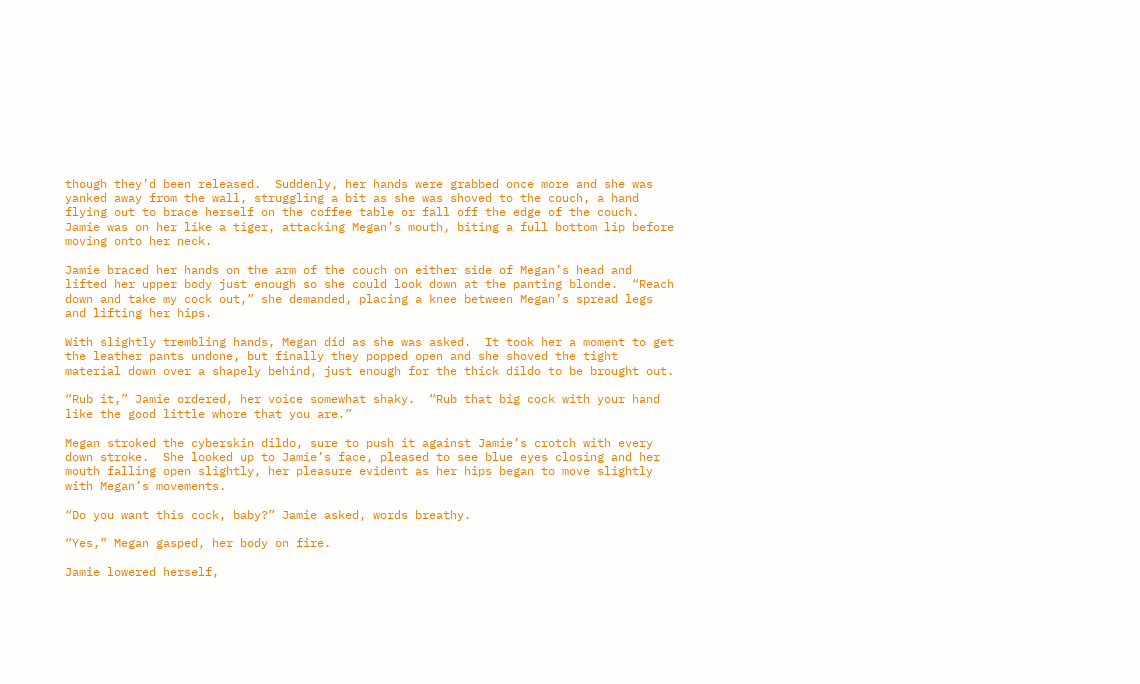though they’d been released.  Suddenly, her hands were grabbed once more and she was yanked away from the wall, struggling a bit as she was shoved to the couch, a hand flying out to brace herself on the coffee table or fall off the edge of the couch.  Jamie was on her like a tiger, attacking Megan’s mouth, biting a full bottom lip before moving onto her neck.

Jamie braced her hands on the arm of the couch on either side of Megan’s head and lifted her upper body just enough so she could look down at the panting blonde.  “Reach down and take my cock out,” she demanded, placing a knee between Megan’s spread legs and lifting her hips.

With slightly trembling hands, Megan did as she was asked.  It took her a moment to get the leather pants undone, but finally they popped open and she shoved the tight material down over a shapely behind, just enough for the thick dildo to be brought out.

“Rub it,” Jamie ordered, her voice somewhat shaky.  “Rub that big cock with your hand like the good little whore that you are.”

Megan stroked the cyberskin dildo, sure to push it against Jamie’s crotch with every down stroke.  She looked up to Jamie’s face, pleased to see blue eyes closing and her mouth falling open slightly, her pleasure evident as her hips began to move slightly with Megan’s movements.

“Do you want this cock, baby?” Jamie asked, words breathy.

“Yes,” Megan gasped, her body on fire.

Jamie lowered herself,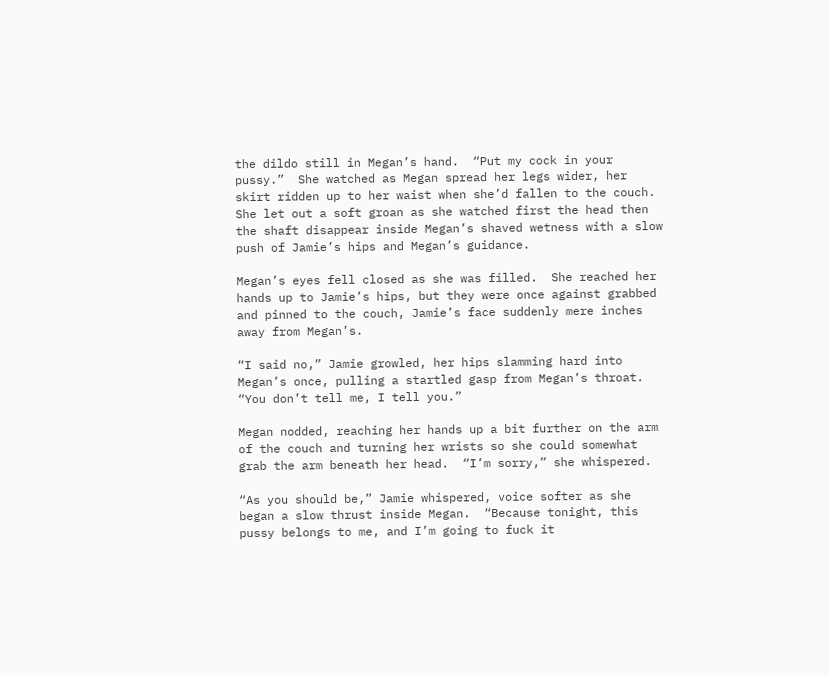the dildo still in Megan’s hand.  “Put my cock in your pussy.”  She watched as Megan spread her legs wider, her skirt ridden up to her waist when she’d fallen to the couch.  She let out a soft groan as she watched first the head then the shaft disappear inside Megan’s shaved wetness with a slow push of Jamie’s hips and Megan’s guidance.

Megan’s eyes fell closed as she was filled.  She reached her hands up to Jamie’s hips, but they were once against grabbed and pinned to the couch, Jamie’s face suddenly mere inches away from Megan’s.

“I said no,” Jamie growled, her hips slamming hard into Megan’s once, pulling a startled gasp from Megan’s throat.  “You don’t tell me, I tell you.”

Megan nodded, reaching her hands up a bit further on the arm of the couch and turning her wrists so she could somewhat grab the arm beneath her head.  “I’m sorry,” she whispered.

“As you should be,” Jamie whispered, voice softer as she began a slow thrust inside Megan.  “Because tonight, this pussy belongs to me, and I’m going to fuck it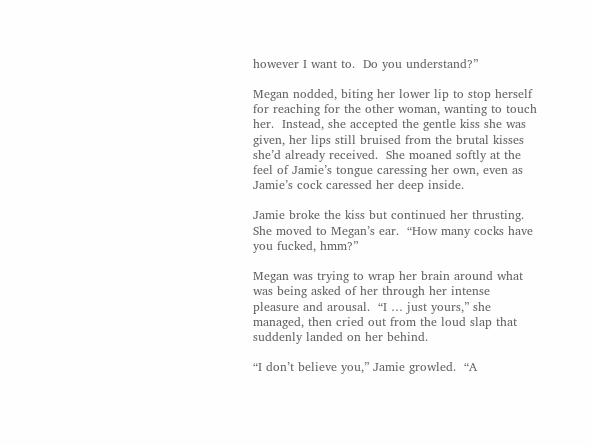however I want to.  Do you understand?”

Megan nodded, biting her lower lip to stop herself for reaching for the other woman, wanting to touch her.  Instead, she accepted the gentle kiss she was given, her lips still bruised from the brutal kisses she’d already received.  She moaned softly at the feel of Jamie’s tongue caressing her own, even as Jamie’s cock caressed her deep inside.

Jamie broke the kiss but continued her thrusting.  She moved to Megan’s ear.  “How many cocks have you fucked, hmm?”

Megan was trying to wrap her brain around what was being asked of her through her intense pleasure and arousal.  “I … just yours,” she managed, then cried out from the loud slap that suddenly landed on her behind.

“I don’t believe you,” Jamie growled.  “A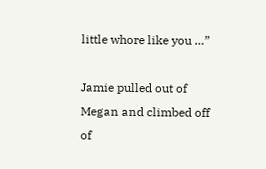little whore like you …”

Jamie pulled out of Megan and climbed off of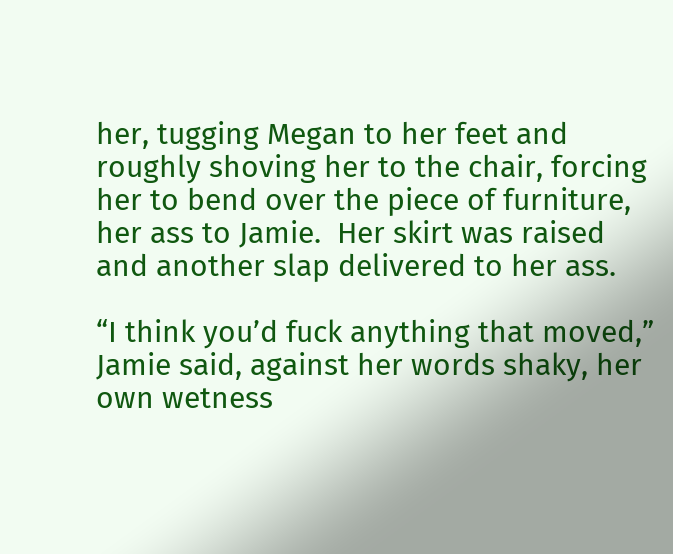her, tugging Megan to her feet and roughly shoving her to the chair, forcing her to bend over the piece of furniture, her ass to Jamie.  Her skirt was raised and another slap delivered to her ass.

“I think you’d fuck anything that moved,” Jamie said, against her words shaky, her own wetness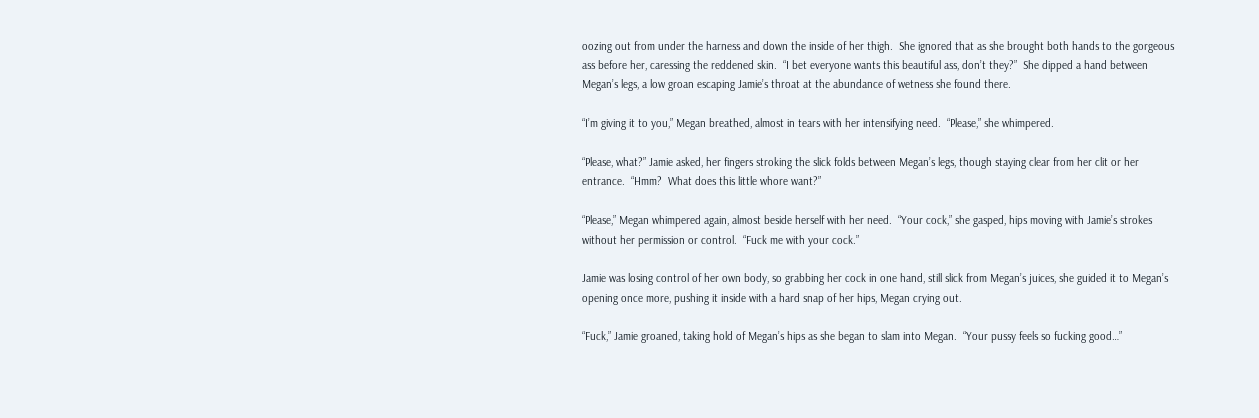oozing out from under the harness and down the inside of her thigh.  She ignored that as she brought both hands to the gorgeous ass before her, caressing the reddened skin.  “I bet everyone wants this beautiful ass, don’t they?”  She dipped a hand between Megan’s legs, a low groan escaping Jamie’s throat at the abundance of wetness she found there.

“I’m giving it to you,” Megan breathed, almost in tears with her intensifying need.  “Please,” she whimpered.

“Please, what?” Jamie asked, her fingers stroking the slick folds between Megan’s legs, though staying clear from her clit or her entrance.  “Hmm?  What does this little whore want?”

“Please,” Megan whimpered again, almost beside herself with her need.  “Your cock,” she gasped, hips moving with Jamie’s strokes without her permission or control.  “Fuck me with your cock.”

Jamie was losing control of her own body, so grabbing her cock in one hand, still slick from Megan’s juices, she guided it to Megan’s opening once more, pushing it inside with a hard snap of her hips, Megan crying out.

“Fuck,” Jamie groaned, taking hold of Megan’s hips as she began to slam into Megan.  “Your pussy feels so fucking good…”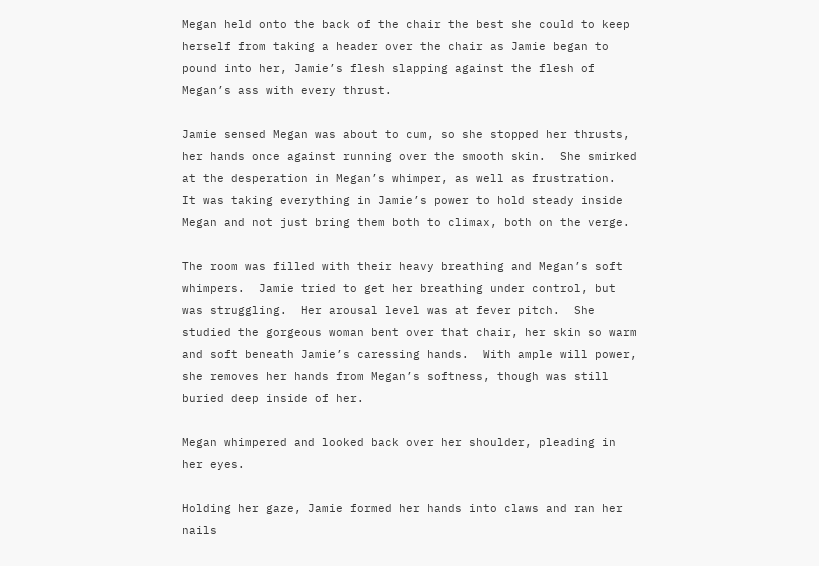Megan held onto the back of the chair the best she could to keep herself from taking a header over the chair as Jamie began to pound into her, Jamie’s flesh slapping against the flesh of Megan’s ass with every thrust.

Jamie sensed Megan was about to cum, so she stopped her thrusts, her hands once against running over the smooth skin.  She smirked at the desperation in Megan’s whimper, as well as frustration.  It was taking everything in Jamie’s power to hold steady inside Megan and not just bring them both to climax, both on the verge.

The room was filled with their heavy breathing and Megan’s soft whimpers.  Jamie tried to get her breathing under control, but was struggling.  Her arousal level was at fever pitch.  She studied the gorgeous woman bent over that chair, her skin so warm and soft beneath Jamie’s caressing hands.  With ample will power, she removes her hands from Megan’s softness, though was still buried deep inside of her.

Megan whimpered and looked back over her shoulder, pleading in her eyes.

Holding her gaze, Jamie formed her hands into claws and ran her nails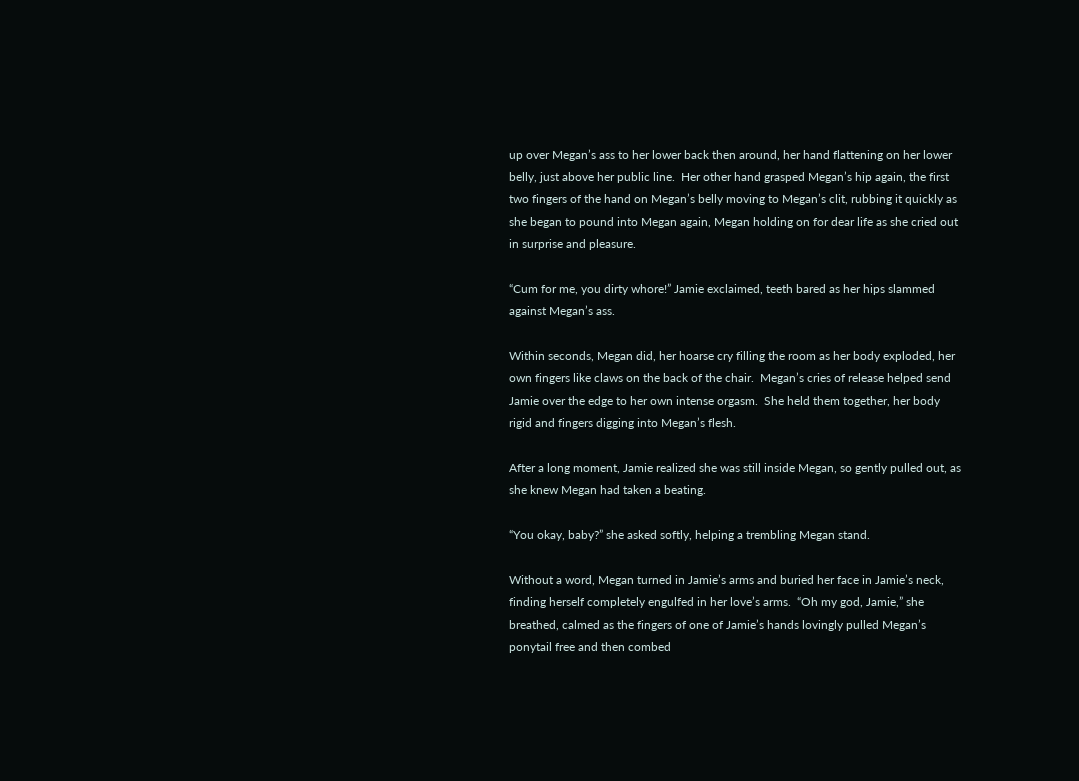up over Megan’s ass to her lower back then around, her hand flattening on her lower belly, just above her public line.  Her other hand grasped Megan’s hip again, the first two fingers of the hand on Megan’s belly moving to Megan’s clit, rubbing it quickly as she began to pound into Megan again, Megan holding on for dear life as she cried out in surprise and pleasure.

“Cum for me, you dirty whore!” Jamie exclaimed, teeth bared as her hips slammed against Megan’s ass.

Within seconds, Megan did, her hoarse cry filling the room as her body exploded, her own fingers like claws on the back of the chair.  Megan’s cries of release helped send Jamie over the edge to her own intense orgasm.  She held them together, her body rigid and fingers digging into Megan’s flesh.

After a long moment, Jamie realized she was still inside Megan, so gently pulled out, as she knew Megan had taken a beating.

“You okay, baby?” she asked softly, helping a trembling Megan stand.

Without a word, Megan turned in Jamie’s arms and buried her face in Jamie’s neck, finding herself completely engulfed in her love’s arms.  “Oh my god, Jamie,” she breathed, calmed as the fingers of one of Jamie’s hands lovingly pulled Megan’s ponytail free and then combed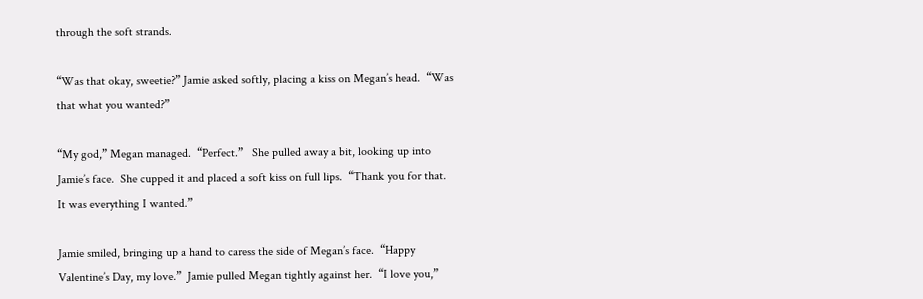through the soft strands.

“Was that okay, sweetie?” Jamie asked softly, placing a kiss on Megan’s head.  “Was that what you wanted?”

“My god,” Megan managed.  “Perfect.”   She pulled away a bit, looking up into Jamie’s face.  She cupped it and placed a soft kiss on full lips.  “Thank you for that.  It was everything I wanted.”

Jamie smiled, bringing up a hand to caress the side of Megan’s face.  “Happy Valentine’s Day, my love.”  Jamie pulled Megan tightly against her.  “I love you,”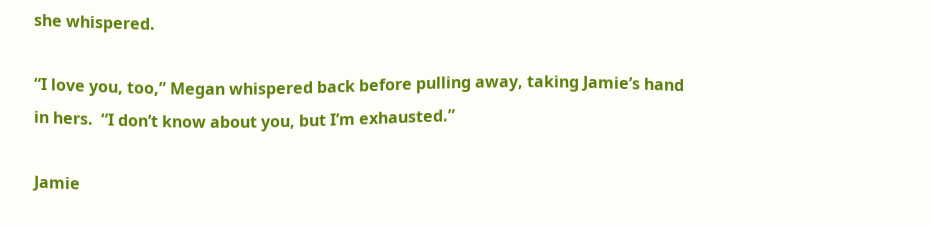she whispered.

“I love you, too,” Megan whispered back before pulling away, taking Jamie’s hand in hers.  “I don’t know about you, but I’m exhausted.”

Jamie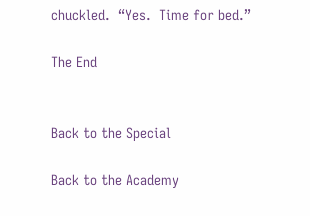chuckled.  “Yes.  Time for bed.”

The End


Back to the Special

Back to the Academy